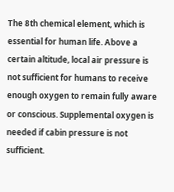The 8th chemical element, which is essential for human life. Above a certain altitude, local air pressure is not sufficient for humans to receive enough oxygen to remain fully aware or conscious. Supplemental oxygen is needed if cabin pressure is not sufficient.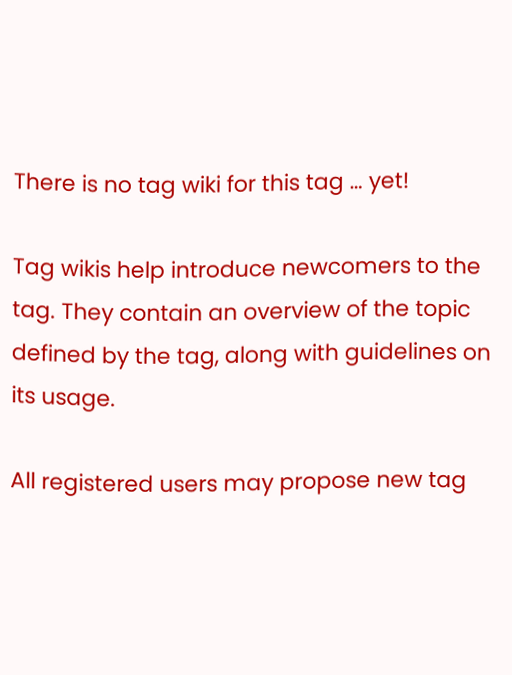There is no tag wiki for this tag … yet!

Tag wikis help introduce newcomers to the tag. They contain an overview of the topic defined by the tag, along with guidelines on its usage.

All registered users may propose new tag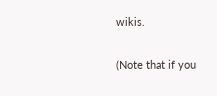wikis.

(Note that if you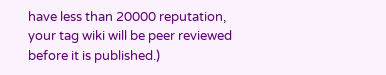have less than 20000 reputation, your tag wiki will be peer reviewed before it is published.)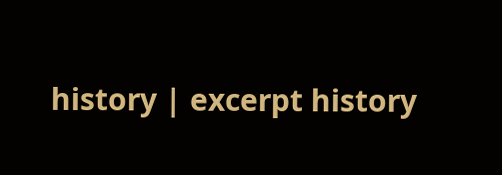history | excerpt history